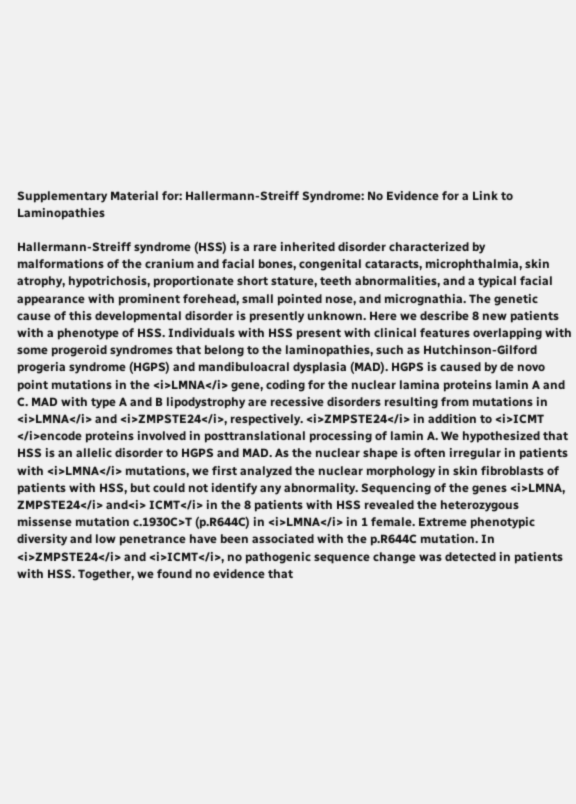Supplementary Material for: Hallermann-Streiff Syndrome: No Evidence for a Link to Laminopathies

Hallermann-Streiff syndrome (HSS) is a rare inherited disorder characterized by malformations of the cranium and facial bones, congenital cataracts, microphthalmia, skin atrophy, hypotrichosis, proportionate short stature, teeth abnormalities, and a typical facial appearance with prominent forehead, small pointed nose, and micrognathia. The genetic cause of this developmental disorder is presently unknown. Here we describe 8 new patients with a phenotype of HSS. Individuals with HSS present with clinical features overlapping with some progeroid syndromes that belong to the laminopathies, such as Hutchinson-Gilford progeria syndrome (HGPS) and mandibuloacral dysplasia (MAD). HGPS is caused by de novo point mutations in the <i>LMNA</i> gene, coding for the nuclear lamina proteins lamin A and C. MAD with type A and B lipodystrophy are recessive disorders resulting from mutations in <i>LMNA</i> and <i>ZMPSTE24</i>, respectively. <i>ZMPSTE24</i> in addition to <i>ICMT </i>encode proteins involved in posttranslational processing of lamin A. We hypothesized that HSS is an allelic disorder to HGPS and MAD. As the nuclear shape is often irregular in patients with <i>LMNA</i> mutations, we first analyzed the nuclear morphology in skin fibroblasts of patients with HSS, but could not identify any abnormality. Sequencing of the genes <i>LMNA, ZMPSTE24</i> and<i> ICMT</i> in the 8 patients with HSS revealed the heterozygous missense mutation c.1930C>T (p.R644C) in <i>LMNA</i> in 1 female. Extreme phenotypic diversity and low penetrance have been associated with the p.R644C mutation. In <i>ZMPSTE24</i> and <i>ICMT</i>, no pathogenic sequence change was detected in patients with HSS. Together, we found no evidence that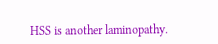HSS is another laminopathy.